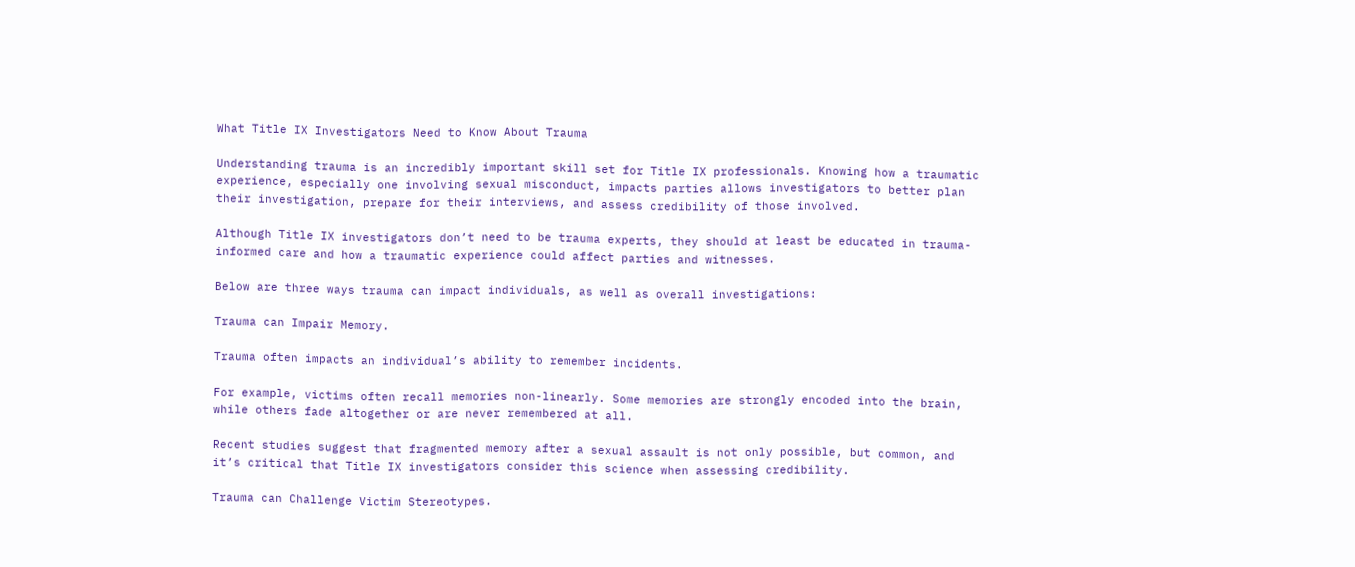What Title IX Investigators Need to Know About Trauma

Understanding trauma is an incredibly important skill set for Title IX professionals. Knowing how a traumatic experience, especially one involving sexual misconduct, impacts parties allows investigators to better plan their investigation, prepare for their interviews, and assess credibility of those involved.

Although Title IX investigators don’t need to be trauma experts, they should at least be educated in trauma-informed care and how a traumatic experience could affect parties and witnesses.

Below are three ways trauma can impact individuals, as well as overall investigations:

Trauma can Impair Memory.

Trauma often impacts an individual’s ability to remember incidents.

For example, victims often recall memories non-linearly. Some memories are strongly encoded into the brain, while others fade altogether or are never remembered at all.

Recent studies suggest that fragmented memory after a sexual assault is not only possible, but common, and it’s critical that Title IX investigators consider this science when assessing credibility.

Trauma can Challenge Victim Stereotypes.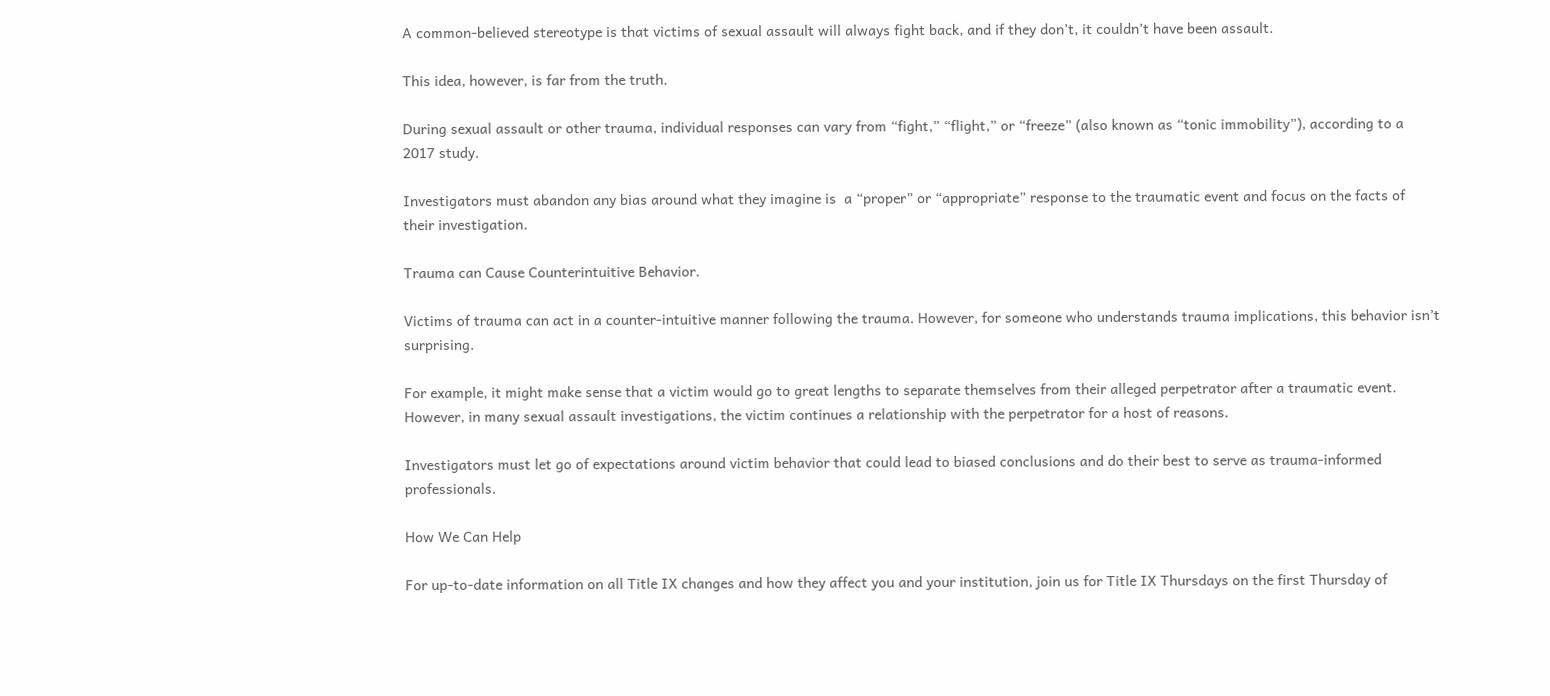A common-believed stereotype is that victims of sexual assault will always fight back, and if they don’t, it couldn’t have been assault.

This idea, however, is far from the truth.

During sexual assault or other trauma, individual responses can vary from “fight,” “flight,” or “freeze” (also known as “tonic immobility”), according to a 2017 study.

Investigators must abandon any bias around what they imagine is  a “proper” or “appropriate” response to the traumatic event and focus on the facts of their investigation.

Trauma can Cause Counterintuitive Behavior.

Victims of trauma can act in a counter-intuitive manner following the trauma. However, for someone who understands trauma implications, this behavior isn’t surprising.

For example, it might make sense that a victim would go to great lengths to separate themselves from their alleged perpetrator after a traumatic event. However, in many sexual assault investigations, the victim continues a relationship with the perpetrator for a host of reasons.

Investigators must let go of expectations around victim behavior that could lead to biased conclusions and do their best to serve as trauma-informed professionals.

How We Can Help

For up-to-date information on all Title IX changes and how they affect you and your institution, join us for Title IX Thursdays on the first Thursday of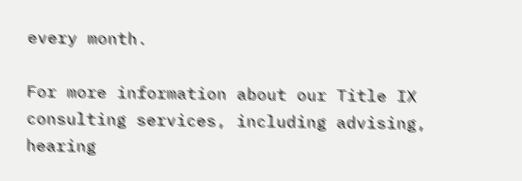every month.

For more information about our Title IX consulting services, including advising, hearing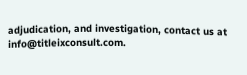adjudication, and investigation, contact us at info@titleixconsult.com.